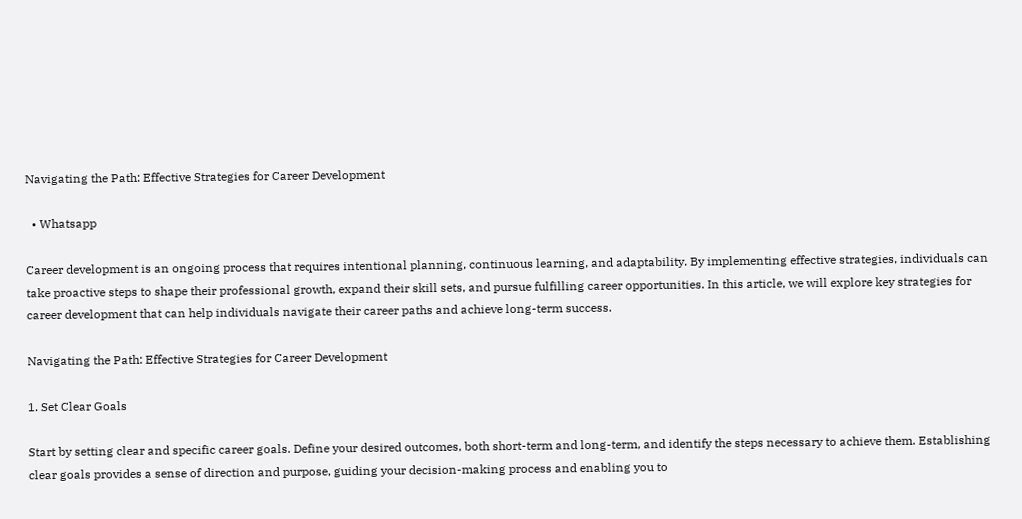Navigating the Path: Effective Strategies for Career Development

  • Whatsapp

Career development is an ongoing process that requires intentional planning, continuous learning, and adaptability. By implementing effective strategies, individuals can take proactive steps to shape their professional growth, expand their skill sets, and pursue fulfilling career opportunities. In this article, we will explore key strategies for career development that can help individuals navigate their career paths and achieve long-term success.

Navigating the Path: Effective Strategies for Career Development

1. Set Clear Goals

Start by setting clear and specific career goals. Define your desired outcomes, both short-term and long-term, and identify the steps necessary to achieve them. Establishing clear goals provides a sense of direction and purpose, guiding your decision-making process and enabling you to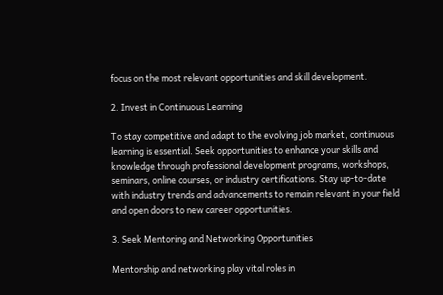focus on the most relevant opportunities and skill development.

2. Invest in Continuous Learning

To stay competitive and adapt to the evolving job market, continuous learning is essential. Seek opportunities to enhance your skills and knowledge through professional development programs, workshops, seminars, online courses, or industry certifications. Stay up-to-date with industry trends and advancements to remain relevant in your field and open doors to new career opportunities.

3. Seek Mentoring and Networking Opportunities

Mentorship and networking play vital roles in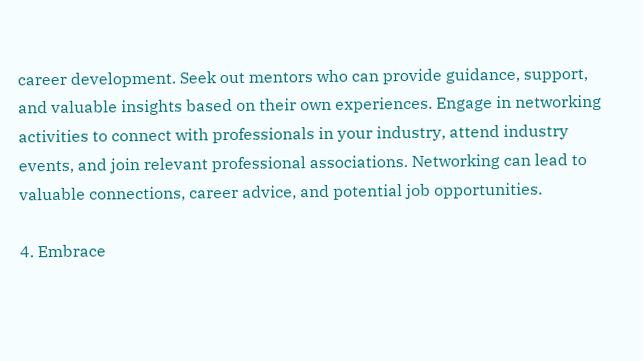career development. Seek out mentors who can provide guidance, support, and valuable insights based on their own experiences. Engage in networking activities to connect with professionals in your industry, attend industry events, and join relevant professional associations. Networking can lead to valuable connections, career advice, and potential job opportunities.

4. Embrace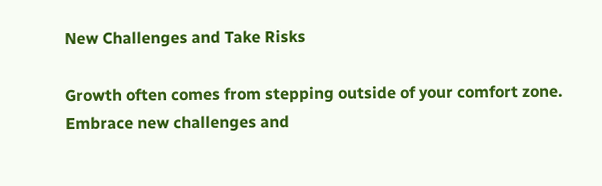New Challenges and Take Risks

Growth often comes from stepping outside of your comfort zone. Embrace new challenges and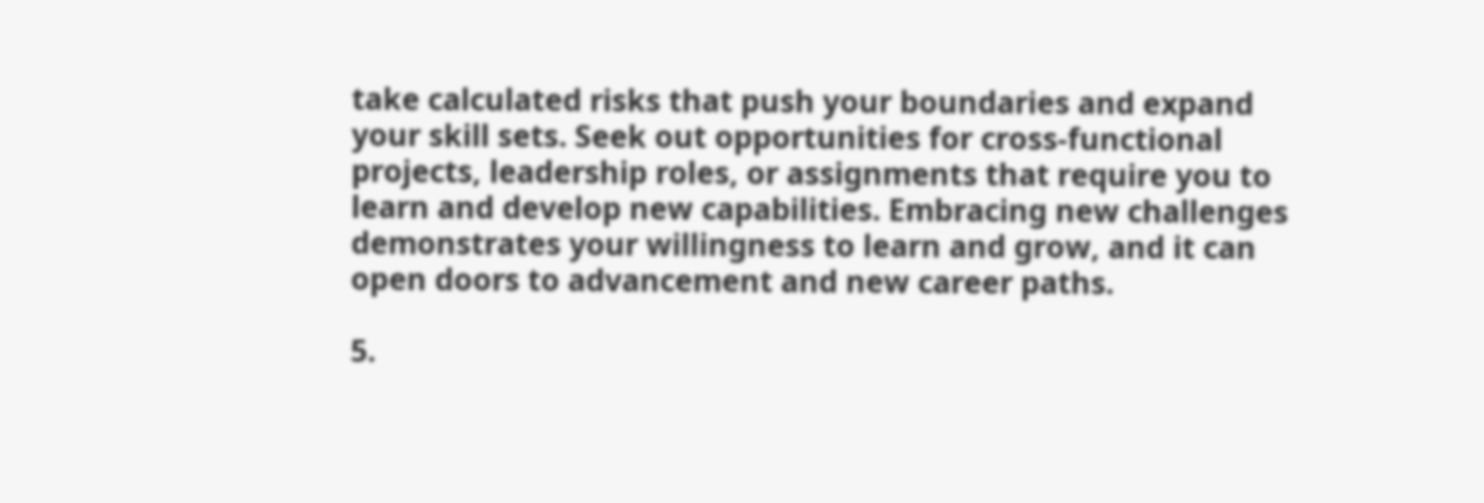take calculated risks that push your boundaries and expand your skill sets. Seek out opportunities for cross-functional projects, leadership roles, or assignments that require you to learn and develop new capabilities. Embracing new challenges demonstrates your willingness to learn and grow, and it can open doors to advancement and new career paths.

5.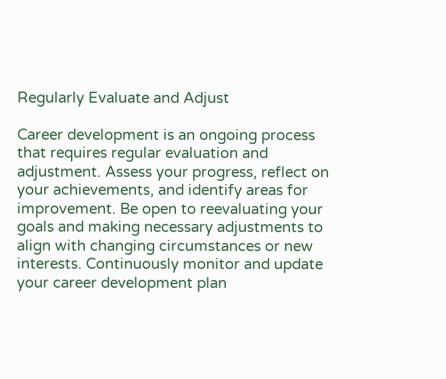Regularly Evaluate and Adjust

Career development is an ongoing process that requires regular evaluation and adjustment. Assess your progress, reflect on your achievements, and identify areas for improvement. Be open to reevaluating your goals and making necessary adjustments to align with changing circumstances or new interests. Continuously monitor and update your career development plan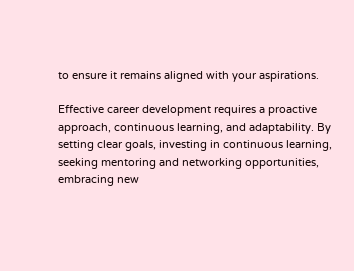to ensure it remains aligned with your aspirations.

Effective career development requires a proactive approach, continuous learning, and adaptability. By setting clear goals, investing in continuous learning, seeking mentoring and networking opportunities, embracing new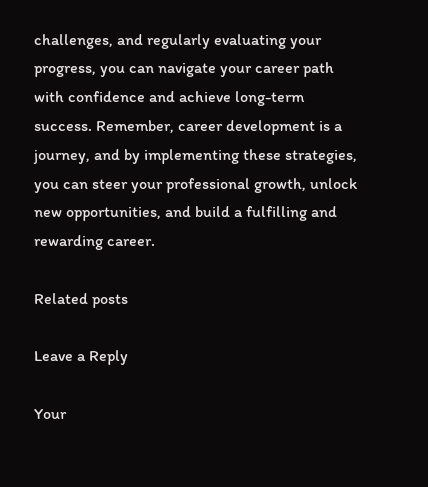challenges, and regularly evaluating your progress, you can navigate your career path with confidence and achieve long-term success. Remember, career development is a journey, and by implementing these strategies, you can steer your professional growth, unlock new opportunities, and build a fulfilling and rewarding career.

Related posts

Leave a Reply

Your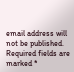email address will not be published. Required fields are marked *